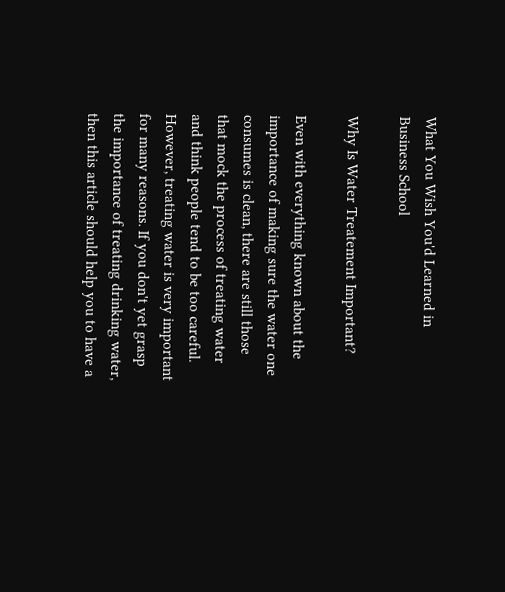What You Wish You'd Learned in Business School

Why Is Water Treatement Important?

Even with everything known about the importance of making sure the water one consumes is clean, there are still those that mock the process of treating water and think people tend to be too careful. However, treating water is very important for many reasons. If you don't yet grasp the importance of treating drinking water, then this article should help you to have a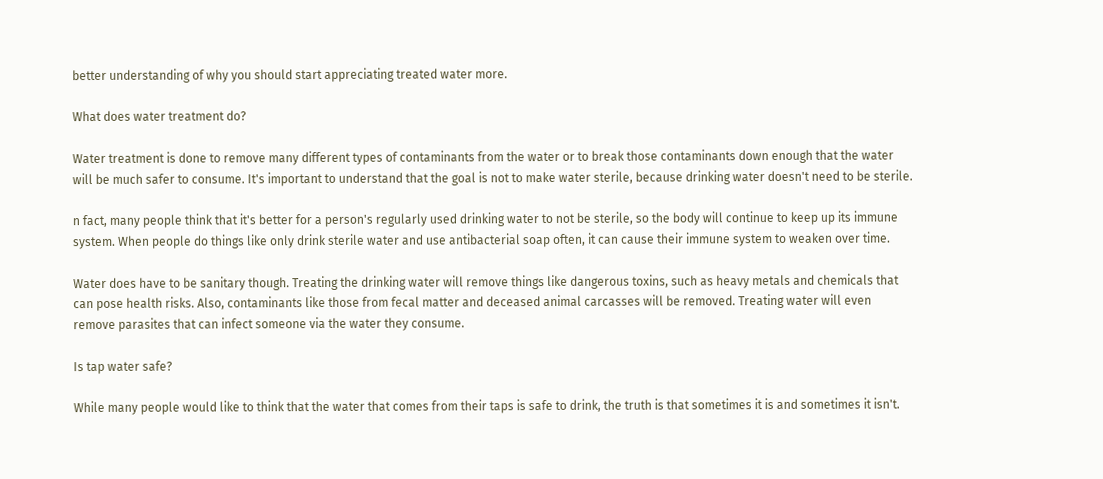better understanding of why you should start appreciating treated water more.

What does water treatment do?

Water treatment is done to remove many different types of contaminants from the water or to break those contaminants down enough that the water will be much safer to consume. It's important to understand that the goal is not to make water sterile, because drinking water doesn't need to be sterile.

n fact, many people think that it's better for a person's regularly used drinking water to not be sterile, so the body will continue to keep up its immune system. When people do things like only drink sterile water and use antibacterial soap often, it can cause their immune system to weaken over time.

Water does have to be sanitary though. Treating the drinking water will remove things like dangerous toxins, such as heavy metals and chemicals that can pose health risks. Also, contaminants like those from fecal matter and deceased animal carcasses will be removed. Treating water will even remove parasites that can infect someone via the water they consume.

Is tap water safe?

While many people would like to think that the water that comes from their taps is safe to drink, the truth is that sometimes it is and sometimes it isn't.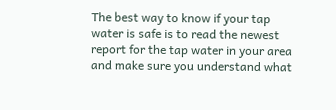The best way to know if your tap water is safe is to read the newest report for the tap water in your area and make sure you understand what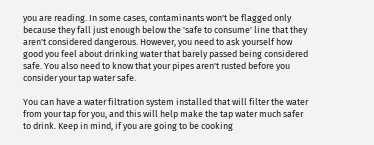you are reading. In some cases, contaminants won't be flagged only because they fall just enough below the 'safe to consume' line that they aren't considered dangerous. However, you need to ask yourself how good you feel about drinking water that barely passed being considered safe. You also need to know that your pipes aren't rusted before you consider your tap water safe.

You can have a water filtration system installed that will filter the water from your tap for you, and this will help make the tap water much safer to drink. Keep in mind, if you are going to be cooking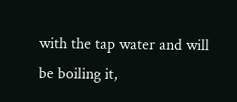with the tap water and will be boiling it,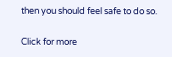then you should feel safe to do so.

Click for more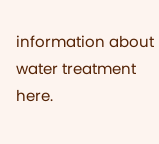information about water treatment here.